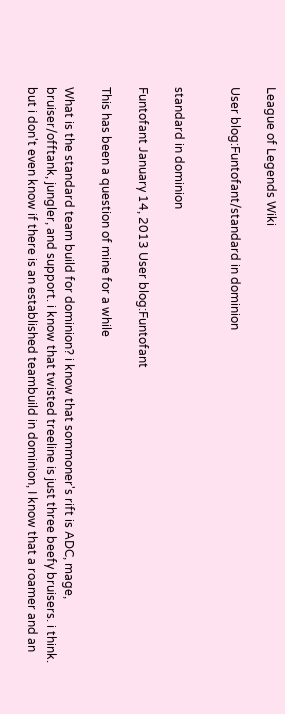League of Legends Wiki

User blog:Funtofant/standard in dominion


standard in dominion

Funtofant January 14, 2013 User blog:Funtofant

This has been a question of mine for a while

What is the standard team build for dominion? i know that sommoner's rift is ADC, mage, bruiser/offtank, jungler, and support. i know that twisted treeline is just three beefy bruisers. i think. but i don't even know if there is an established teambuild in dominion, I know that a roamer and an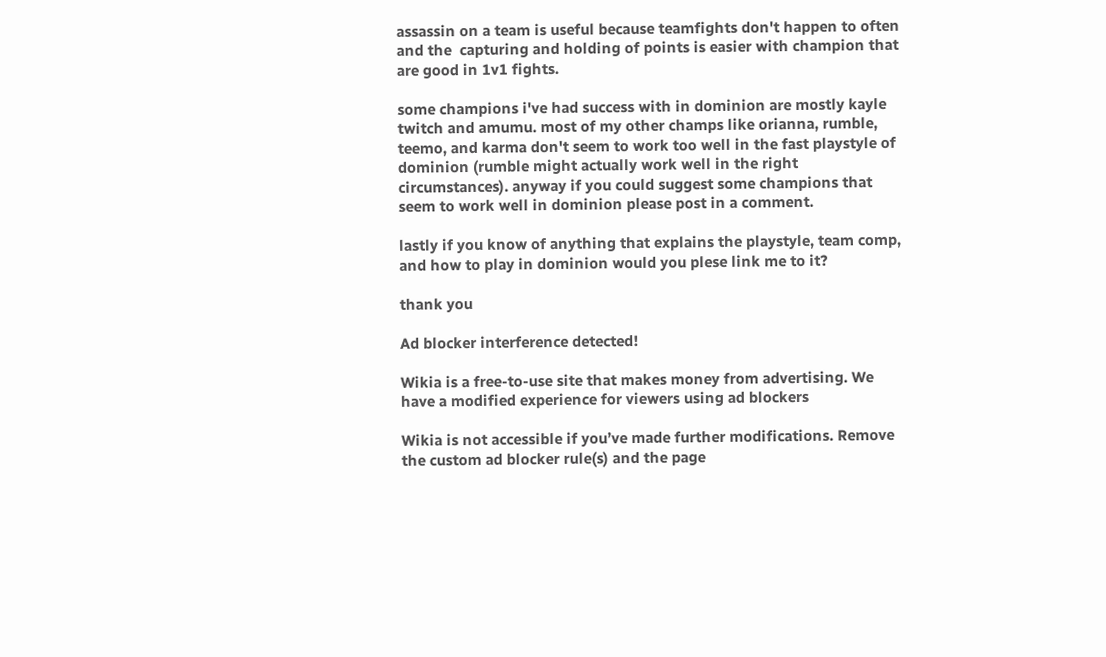assassin on a team is useful because teamfights don't happen to often and the  capturing and holding of points is easier with champion that are good in 1v1 fights.

some champions i've had success with in dominion are mostly kayle twitch and amumu. most of my other champs like orianna, rumble, teemo, and karma don't seem to work too well in the fast playstyle of dominion (rumble might actually work well in the right circumstances). anyway if you could suggest some champions that seem to work well in dominion please post in a comment.

lastly if you know of anything that explains the playstyle, team comp, and how to play in dominion would you plese link me to it?

thank you

Ad blocker interference detected!

Wikia is a free-to-use site that makes money from advertising. We have a modified experience for viewers using ad blockers

Wikia is not accessible if you’ve made further modifications. Remove the custom ad blocker rule(s) and the page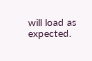will load as expected.